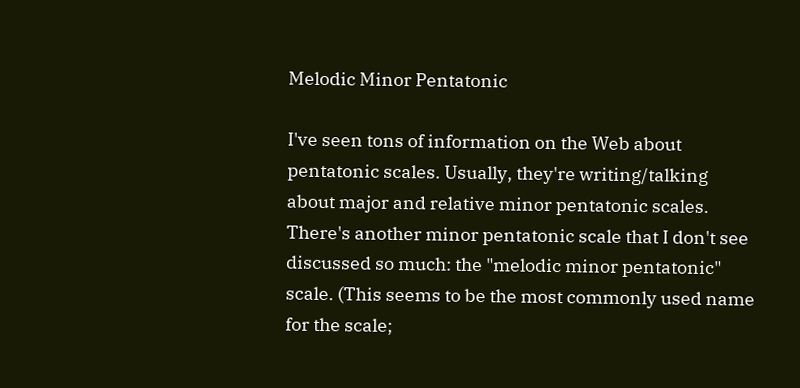Melodic Minor Pentatonic

I've seen tons of information on the Web about pentatonic scales. Usually, they're writing/talking about major and relative minor pentatonic scales. There's another minor pentatonic scale that I don't see discussed so much: the "melodic minor pentatonic" scale. (This seems to be the most commonly used name for the scale;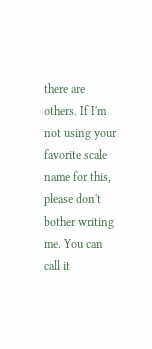there are others. If I'm not using your favorite scale name for this, please don't bother writing me. You can call it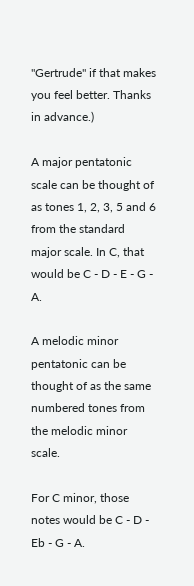"Gertrude" if that makes you feel better. Thanks in advance.)

A major pentatonic scale can be thought of as tones 1, 2, 3, 5 and 6 from the standard major scale. In C, that would be C - D - E - G - A.

A melodic minor pentatonic can be thought of as the same numbered tones from the melodic minor scale.

For C minor, those notes would be C - D - Eb - G - A.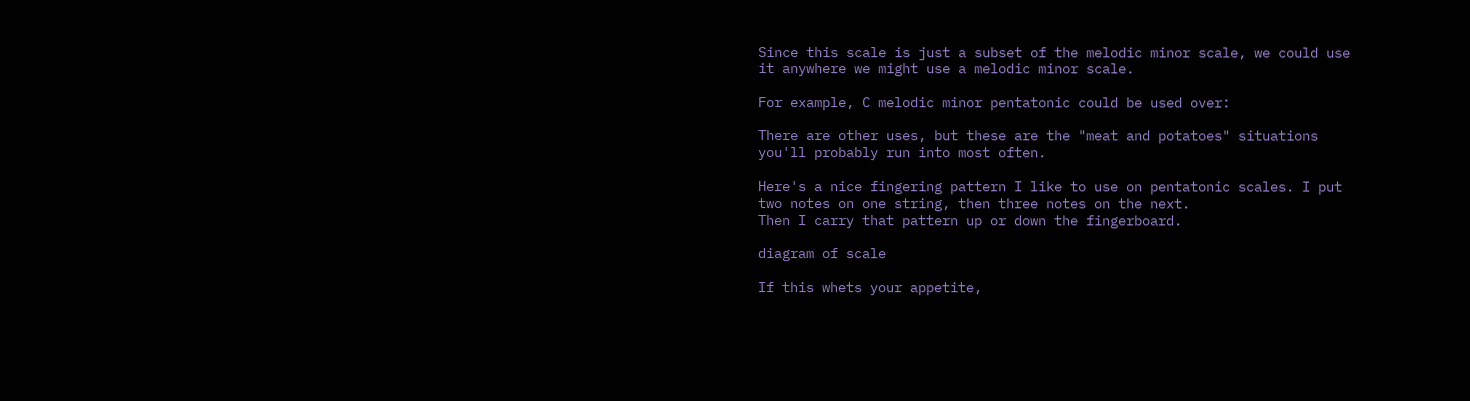Since this scale is just a subset of the melodic minor scale, we could use it anywhere we might use a melodic minor scale.

For example, C melodic minor pentatonic could be used over:

There are other uses, but these are the "meat and potatoes" situations you'll probably run into most often.

Here's a nice fingering pattern I like to use on pentatonic scales. I put two notes on one string, then three notes on the next.
Then I carry that pattern up or down the fingerboard.

diagram of scale

If this whets your appetite,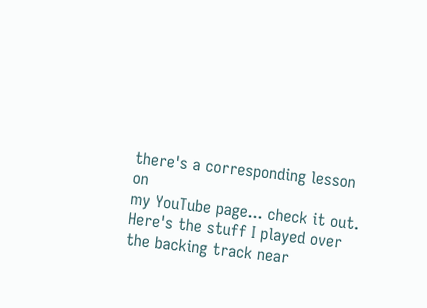there's a corresponding lesson on
my YouTube page... check it out.
Here's the stuff I played over the backing track near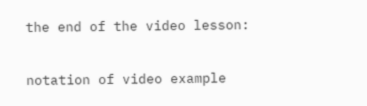the end of the video lesson:

notation of video example